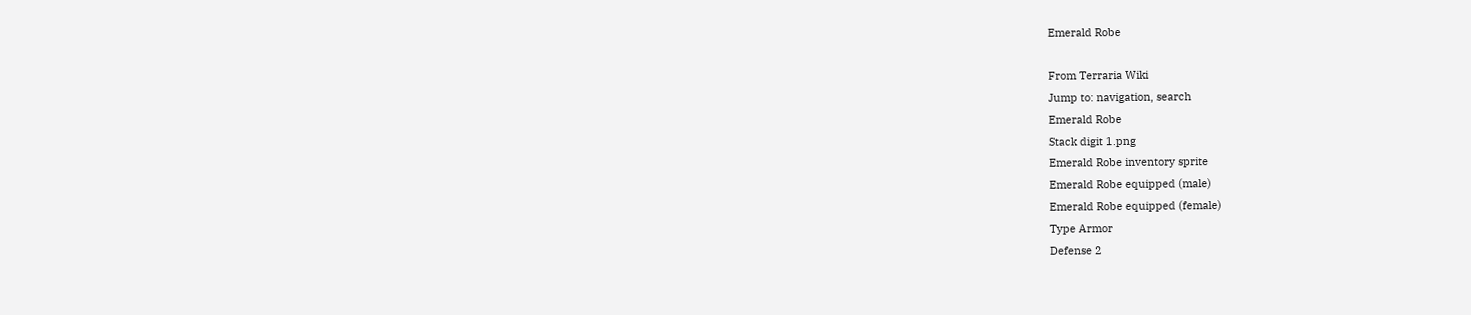Emerald Robe

From Terraria Wiki
Jump to: navigation, search
Emerald Robe
Stack digit 1.png
Emerald Robe inventory sprite
Emerald Robe equipped (male)
Emerald Robe equipped (female)
Type Armor
Defense 2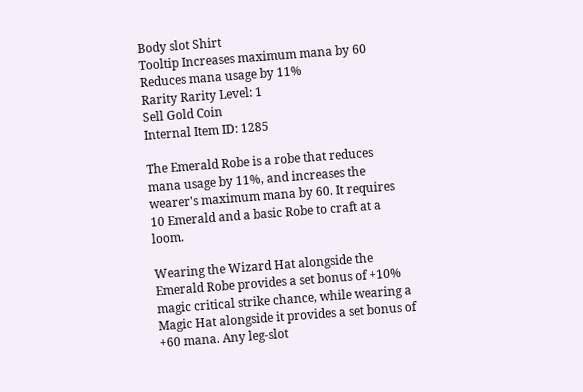Body slot Shirt
Tooltip Increases maximum mana by 60
Reduces mana usage by 11%
Rarity Rarity Level: 1
Sell Gold Coin
Internal Item ID: 1285

The Emerald Robe is a robe that reduces mana usage by 11%, and increases the wearer's maximum mana by 60. It requires 10 Emerald and a basic Robe to craft at a loom.

Wearing the Wizard Hat alongside the Emerald Robe provides a set bonus of +10% magic critical strike chance, while wearing a Magic Hat alongside it provides a set bonus of +60 mana. Any leg-slot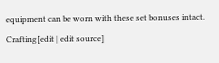equipment can be worn with these set bonuses intact.

Crafting[edit | edit source]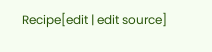Recipe[edit | edit source]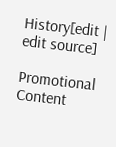History[edit | edit source]

Promotional Content